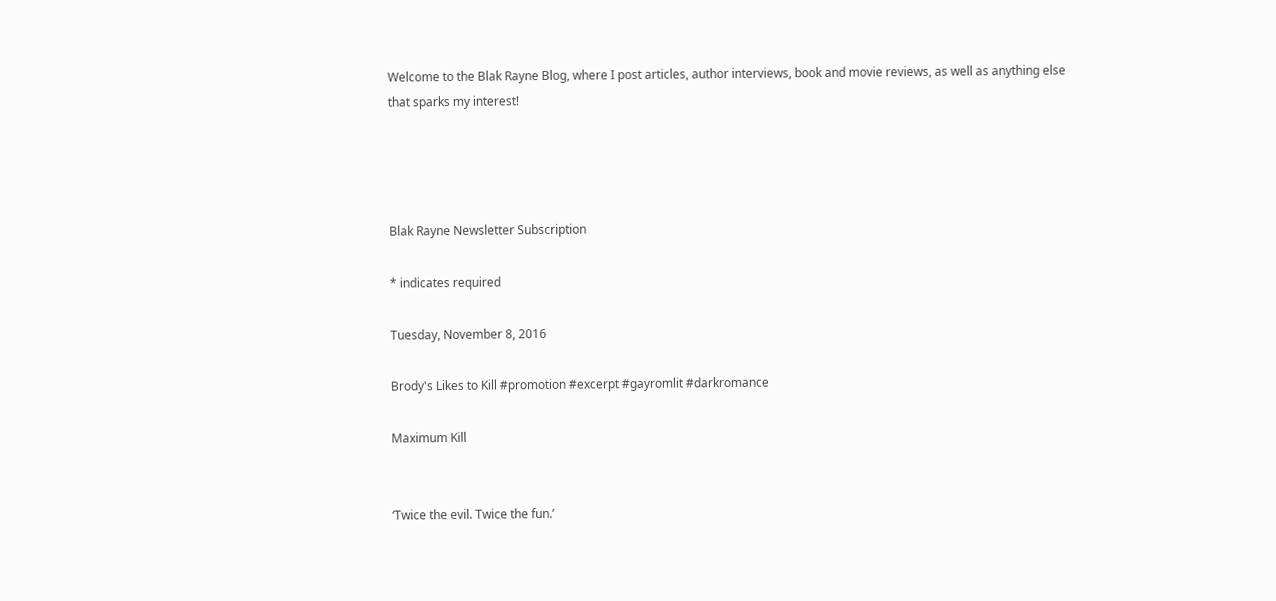Welcome to the Blak Rayne Blog, where I post articles, author interviews, book and movie reviews, as well as anything else that sparks my interest!




Blak Rayne Newsletter Subscription

* indicates required

Tuesday, November 8, 2016

Brody's Likes to Kill #promotion #excerpt #gayromlit #darkromance

Maximum Kill


‘Twice the evil. Twice the fun.’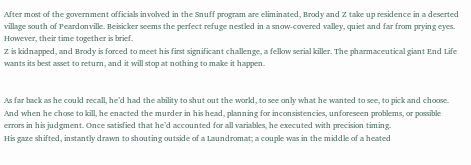After most of the government officials involved in the Snuff program are eliminated, Brody and Z take up residence in a deserted village south of Peardonville. Beisicker seems the perfect refuge nestled in a snow-covered valley, quiet and far from prying eyes. However, their time together is brief.
Z is kidnapped, and Brody is forced to meet his first significant challenge, a fellow serial killer. The pharmaceutical giant End Life wants its best asset to return, and it will stop at nothing to make it happen.


As far back as he could recall, he’d had the ability to shut out the world, to see only what he wanted to see, to pick and choose. And when he chose to kill, he enacted the murder in his head, planning for inconsistencies, unforeseen problems, or possible errors in his judgment. Once satisfied that he’d accounted for all variables, he executed with precision timing.
His gaze shifted, instantly drawn to shouting outside of a Laundromat; a couple was in the middle of a heated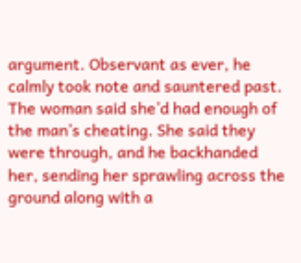argument. Observant as ever, he calmly took note and sauntered past. The woman said she’d had enough of the man’s cheating. She said they were through, and he backhanded her, sending her sprawling across the ground along with a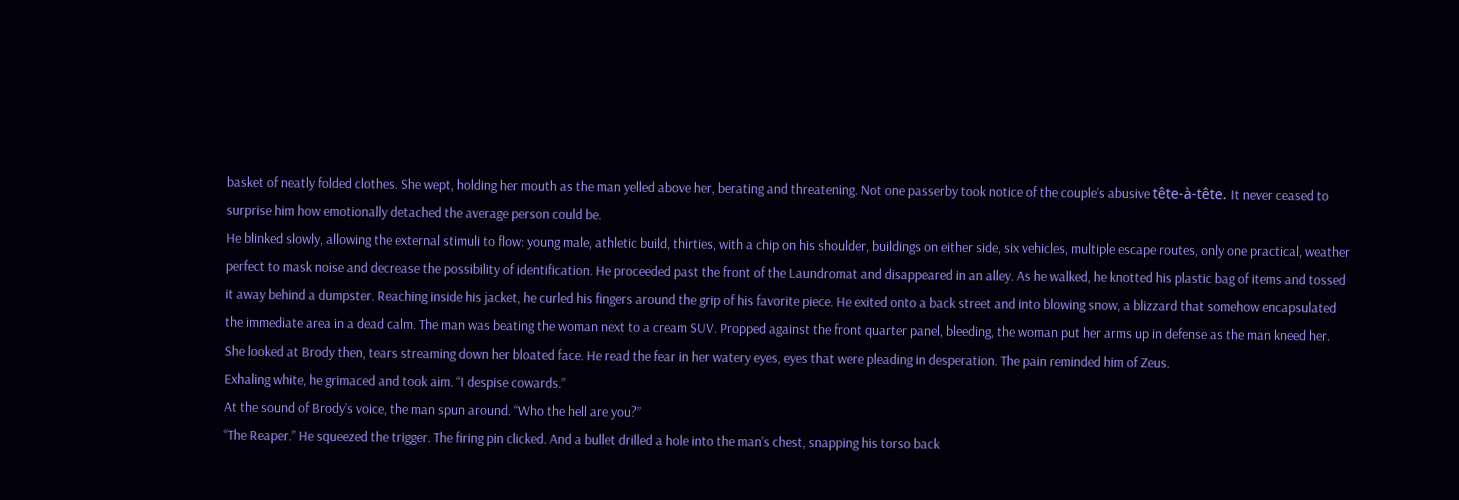basket of neatly folded clothes. She wept, holding her mouth as the man yelled above her, berating and threatening. Not one passerby took notice of the couple’s abusive tête-à-tête. It never ceased to surprise him how emotionally detached the average person could be.
He blinked slowly, allowing the external stimuli to flow: young male, athletic build, thirties, with a chip on his shoulder, buildings on either side, six vehicles, multiple escape routes, only one practical, weather perfect to mask noise and decrease the possibility of identification. He proceeded past the front of the Laundromat and disappeared in an alley. As he walked, he knotted his plastic bag of items and tossed it away behind a dumpster. Reaching inside his jacket, he curled his fingers around the grip of his favorite piece. He exited onto a back street and into blowing snow, a blizzard that somehow encapsulated the immediate area in a dead calm. The man was beating the woman next to a cream SUV. Propped against the front quarter panel, bleeding, the woman put her arms up in defense as the man kneed her.
She looked at Brody then, tears streaming down her bloated face. He read the fear in her watery eyes, eyes that were pleading in desperation. The pain reminded him of Zeus.
Exhaling white, he grimaced and took aim. “I despise cowards.”
At the sound of Brody’s voice, the man spun around. “Who the hell are you?”
“The Reaper.” He squeezed the trigger. The firing pin clicked. And a bullet drilled a hole into the man’s chest, snapping his torso back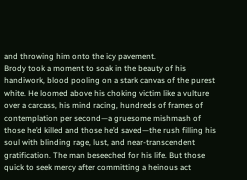and throwing him onto the icy pavement.
Brody took a moment to soak in the beauty of his handiwork, blood pooling on a stark canvas of the purest white. He loomed above his choking victim like a vulture over a carcass, his mind racing, hundreds of frames of contemplation per second—a gruesome mishmash of those he’d killed and those he’d saved—the rush filling his soul with blinding rage, lust, and near-transcendent gratification. The man beseeched for his life. But those quick to seek mercy after committing a heinous act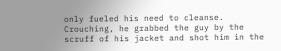only fueled his need to cleanse. Crouching, he grabbed the guy by the scruff of his jacket and shot him in the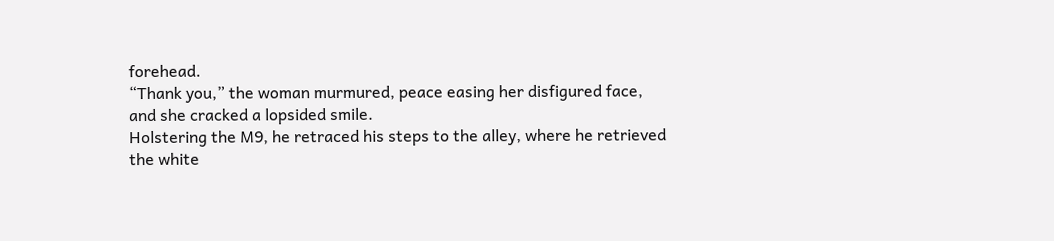forehead.
“Thank you,” the woman murmured, peace easing her disfigured face, and she cracked a lopsided smile.
Holstering the M9, he retraced his steps to the alley, where he retrieved the white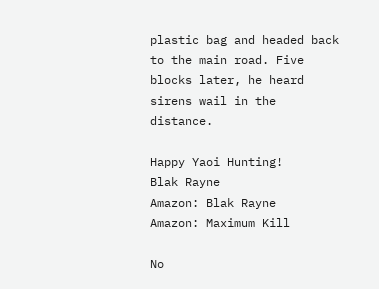plastic bag and headed back to the main road. Five blocks later, he heard sirens wail in the distance.

Happy Yaoi Hunting!
Blak Rayne
Amazon: Blak Rayne
Amazon: Maximum Kill

No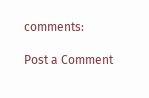comments:

Post a Comment